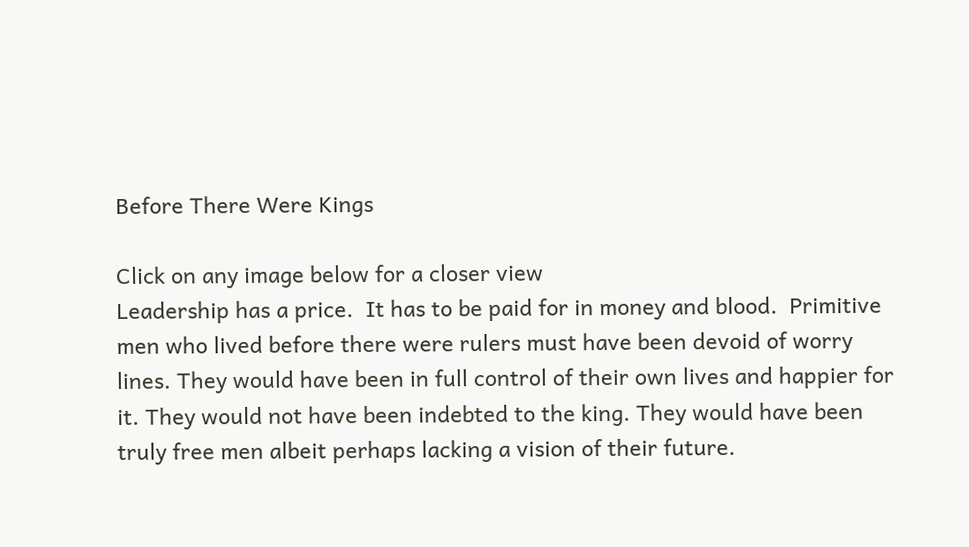Before There Were Kings

Click on any image below for a closer view
Leadership has a price.  It has to be paid for in money and blood.  Primitive men who lived before there were rulers must have been devoid of worry lines. They would have been in full control of their own lives and happier for it. They would not have been indebted to the king. They would have been truly free men albeit perhaps lacking a vision of their future.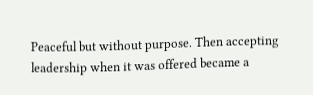Peaceful but without purpose. Then accepting leadership when it was offered became a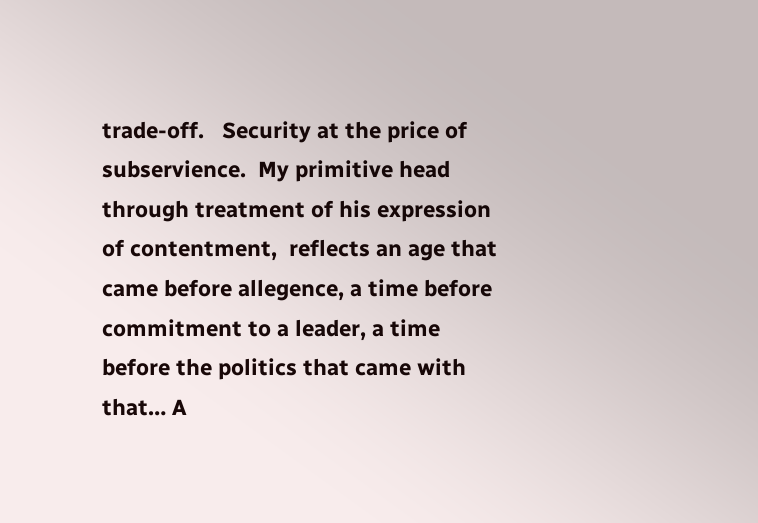trade-off.   Security at the price of subservience.  My primitive head through treatment of his expression of contentment,  reflects an age that came before allegence, a time before commitment to a leader, a time before the politics that came with that… A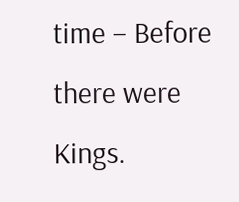time – Before there were Kings.